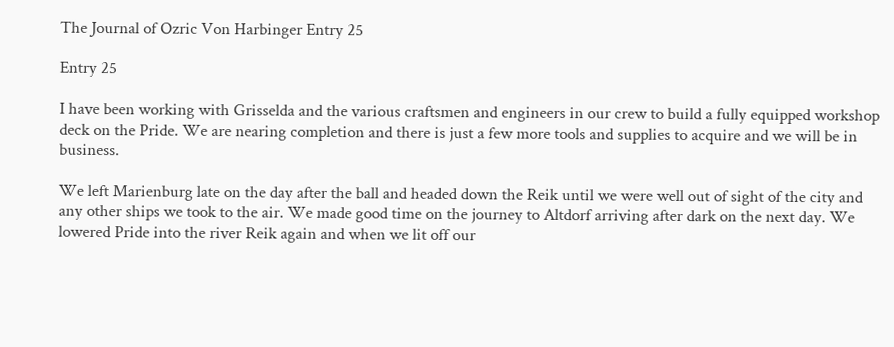The Journal of Ozric Von Harbinger Entry 25

Entry 25

I have been working with Grisselda and the various craftsmen and engineers in our crew to build a fully equipped workshop deck on the Pride. We are nearing completion and there is just a few more tools and supplies to acquire and we will be in business.

We left Marienburg late on the day after the ball and headed down the Reik until we were well out of sight of the city and any other ships we took to the air. We made good time on the journey to Altdorf arriving after dark on the next day. We lowered Pride into the river Reik again and when we lit off our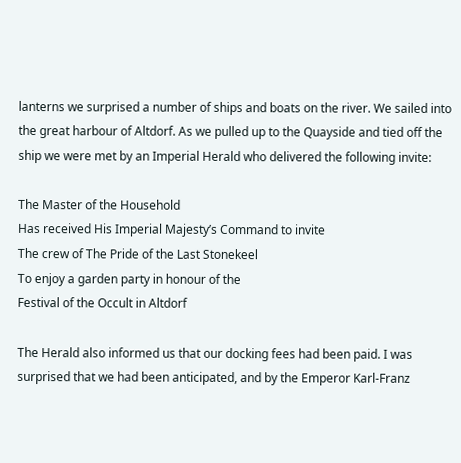lanterns we surprised a number of ships and boats on the river. We sailed into the great harbour of Altdorf. As we pulled up to the Quayside and tied off the ship we were met by an Imperial Herald who delivered the following invite:

The Master of the Household
Has received His Imperial Majesty’s Command to invite
The crew of The Pride of the Last Stonekeel
To enjoy a garden party in honour of the
Festival of the Occult in Altdorf

The Herald also informed us that our docking fees had been paid. I was surprised that we had been anticipated, and by the Emperor Karl-Franz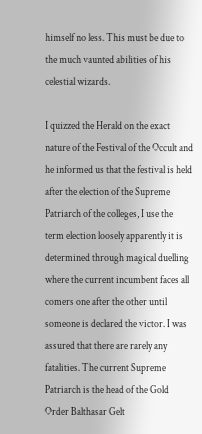himself no less. This must be due to the much vaunted abilities of his celestial wizards.

I quizzed the Herald on the exact nature of the Festival of the Occult and he informed us that the festival is held after the election of the Supreme Patriarch of the colleges, I use the term election loosely apparently it is determined through magical duelling where the current incumbent faces all comers one after the other until someone is declared the victor. I was assured that there are rarely any fatalities. The current Supreme Patriarch is the head of the Gold Order Balthasar Gelt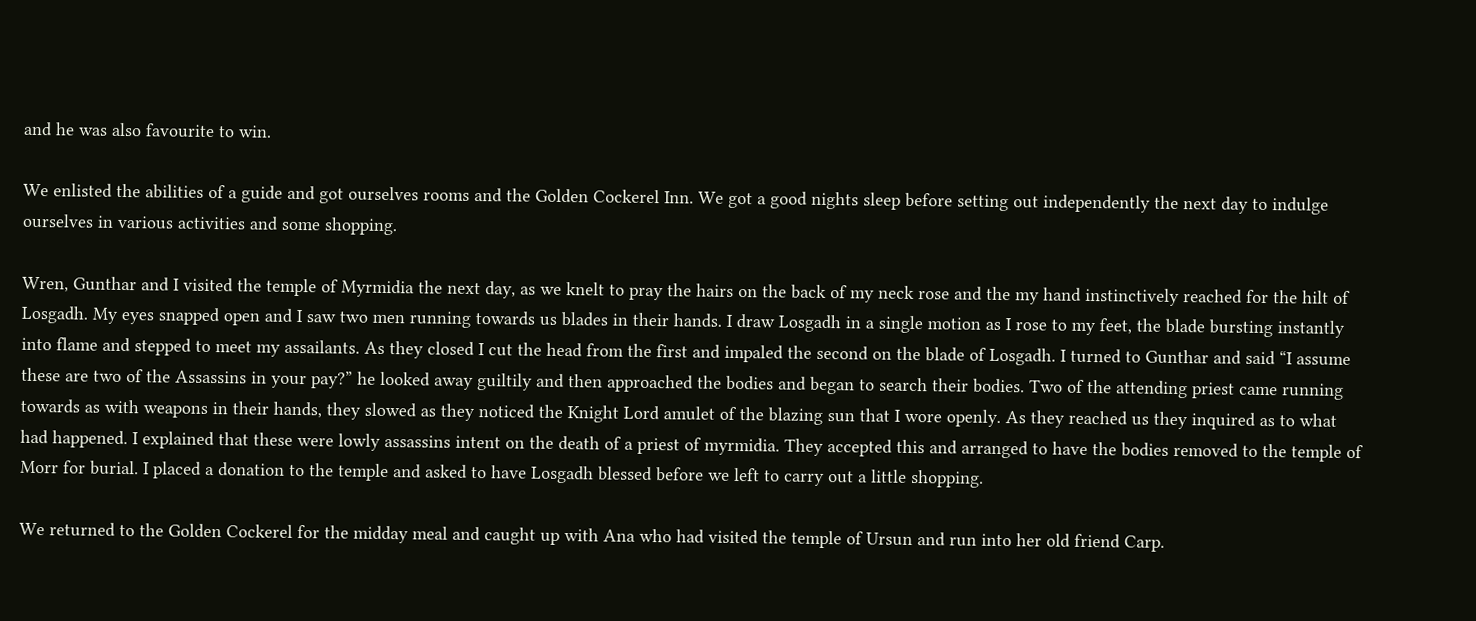and he was also favourite to win.

We enlisted the abilities of a guide and got ourselves rooms and the Golden Cockerel Inn. We got a good nights sleep before setting out independently the next day to indulge ourselves in various activities and some shopping.

Wren, Gunthar and I visited the temple of Myrmidia the next day, as we knelt to pray the hairs on the back of my neck rose and the my hand instinctively reached for the hilt of Losgadh. My eyes snapped open and I saw two men running towards us blades in their hands. I draw Losgadh in a single motion as I rose to my feet, the blade bursting instantly into flame and stepped to meet my assailants. As they closed I cut the head from the first and impaled the second on the blade of Losgadh. I turned to Gunthar and said “I assume these are two of the Assassins in your pay?” he looked away guiltily and then approached the bodies and began to search their bodies. Two of the attending priest came running towards as with weapons in their hands, they slowed as they noticed the Knight Lord amulet of the blazing sun that I wore openly. As they reached us they inquired as to what had happened. I explained that these were lowly assassins intent on the death of a priest of myrmidia. They accepted this and arranged to have the bodies removed to the temple of Morr for burial. I placed a donation to the temple and asked to have Losgadh blessed before we left to carry out a little shopping.

We returned to the Golden Cockerel for the midday meal and caught up with Ana who had visited the temple of Ursun and run into her old friend Carp.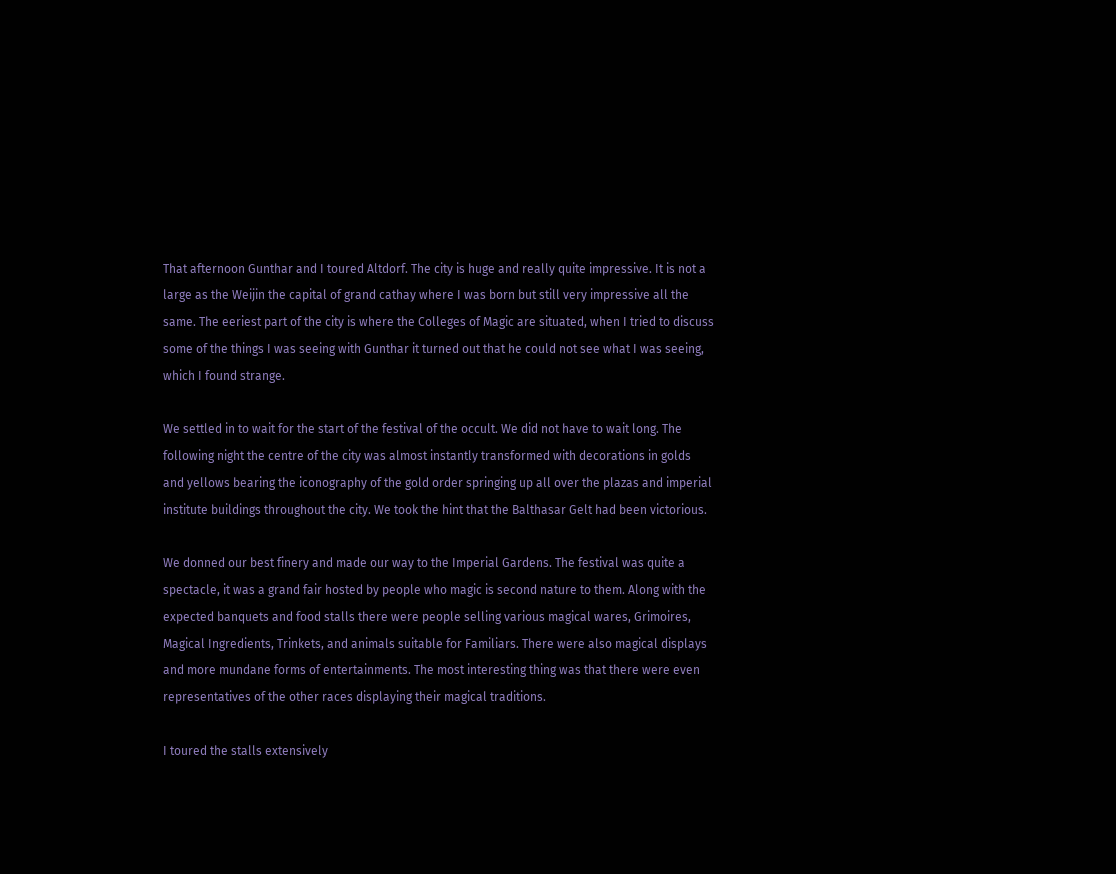That afternoon Gunthar and I toured Altdorf. The city is huge and really quite impressive. It is not a large as the Weijin the capital of grand cathay where I was born but still very impressive all the same. The eeriest part of the city is where the Colleges of Magic are situated, when I tried to discuss some of the things I was seeing with Gunthar it turned out that he could not see what I was seeing, which I found strange.

We settled in to wait for the start of the festival of the occult. We did not have to wait long. The following night the centre of the city was almost instantly transformed with decorations in golds and yellows bearing the iconography of the gold order springing up all over the plazas and imperial institute buildings throughout the city. We took the hint that the Balthasar Gelt had been victorious.

We donned our best finery and made our way to the Imperial Gardens. The festival was quite a spectacle, it was a grand fair hosted by people who magic is second nature to them. Along with the expected banquets and food stalls there were people selling various magical wares, Grimoires, Magical Ingredients, Trinkets, and animals suitable for Familiars. There were also magical displays and more mundane forms of entertainments. The most interesting thing was that there were even representatives of the other races displaying their magical traditions.

I toured the stalls extensively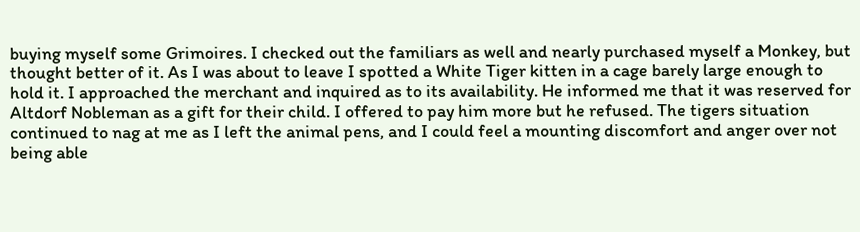buying myself some Grimoires. I checked out the familiars as well and nearly purchased myself a Monkey, but thought better of it. As I was about to leave I spotted a White Tiger kitten in a cage barely large enough to hold it. I approached the merchant and inquired as to its availability. He informed me that it was reserved for Altdorf Nobleman as a gift for their child. I offered to pay him more but he refused. The tigers situation continued to nag at me as I left the animal pens, and I could feel a mounting discomfort and anger over not being able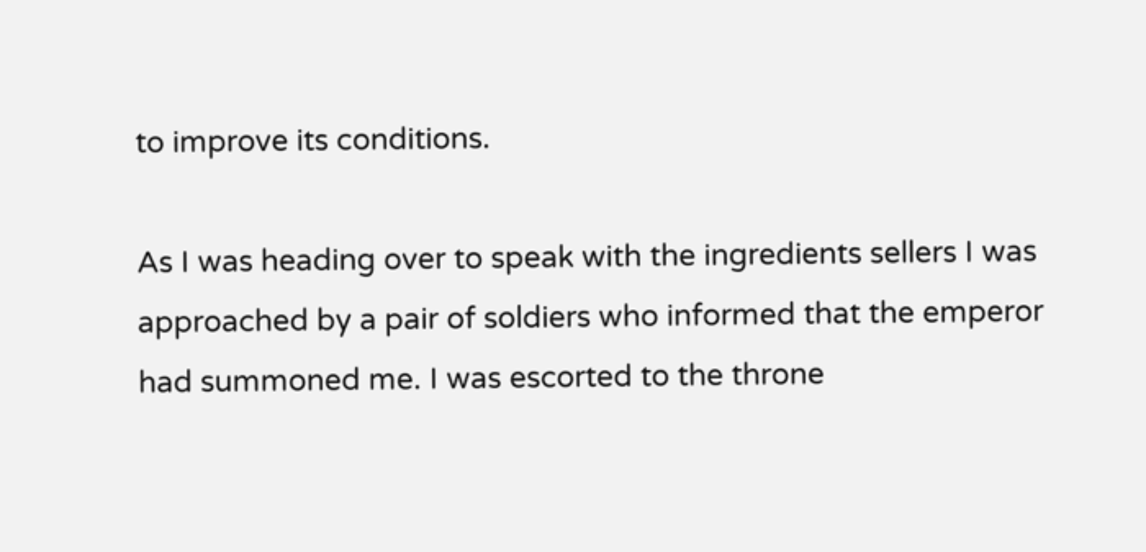to improve its conditions.

As I was heading over to speak with the ingredients sellers I was approached by a pair of soldiers who informed that the emperor had summoned me. I was escorted to the throne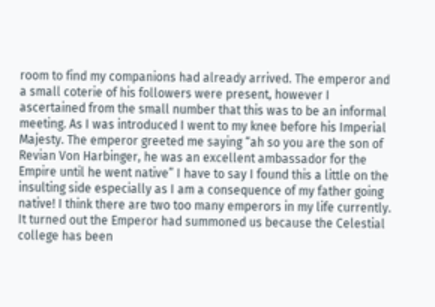room to find my companions had already arrived. The emperor and a small coterie of his followers were present, however I ascertained from the small number that this was to be an informal meeting. As I was introduced I went to my knee before his Imperial Majesty. The emperor greeted me saying “ah so you are the son of Revian Von Harbinger, he was an excellent ambassador for the Empire until he went native” I have to say I found this a little on the insulting side especially as I am a consequence of my father going native! I think there are two too many emperors in my life currently. It turned out the Emperor had summoned us because the Celestial college has been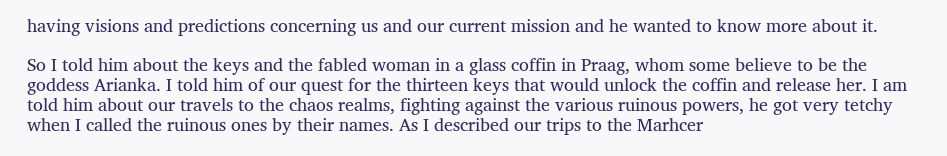having visions and predictions concerning us and our current mission and he wanted to know more about it.

So I told him about the keys and the fabled woman in a glass coffin in Praag, whom some believe to be the goddess Arianka. I told him of our quest for the thirteen keys that would unlock the coffin and release her. I am told him about our travels to the chaos realms, fighting against the various ruinous powers, he got very tetchy when I called the ruinous ones by their names. As I described our trips to the Marhcer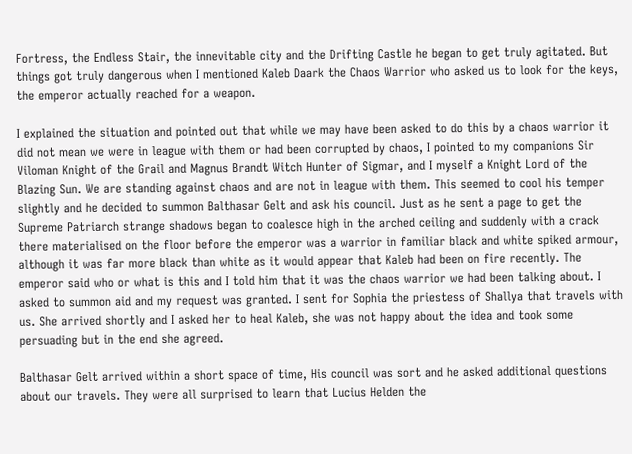Fortress, the Endless Stair, the innevitable city and the Drifting Castle he began to get truly agitated. But things got truly dangerous when I mentioned Kaleb Daark the Chaos Warrior who asked us to look for the keys, the emperor actually reached for a weapon.

I explained the situation and pointed out that while we may have been asked to do this by a chaos warrior it did not mean we were in league with them or had been corrupted by chaos, I pointed to my companions Sir Viloman Knight of the Grail and Magnus Brandt Witch Hunter of Sigmar, and I myself a Knight Lord of the Blazing Sun. We are standing against chaos and are not in league with them. This seemed to cool his temper slightly and he decided to summon Balthasar Gelt and ask his council. Just as he sent a page to get the Supreme Patriarch strange shadows began to coalesce high in the arched ceiling and suddenly with a crack there materialised on the floor before the emperor was a warrior in familiar black and white spiked armour, although it was far more black than white as it would appear that Kaleb had been on fire recently. The emperor said who or what is this and I told him that it was the chaos warrior we had been talking about. I asked to summon aid and my request was granted. I sent for Sophia the priestess of Shallya that travels with us. She arrived shortly and I asked her to heal Kaleb, she was not happy about the idea and took some persuading but in the end she agreed.

Balthasar Gelt arrived within a short space of time, His council was sort and he asked additional questions about our travels. They were all surprised to learn that Lucius Helden the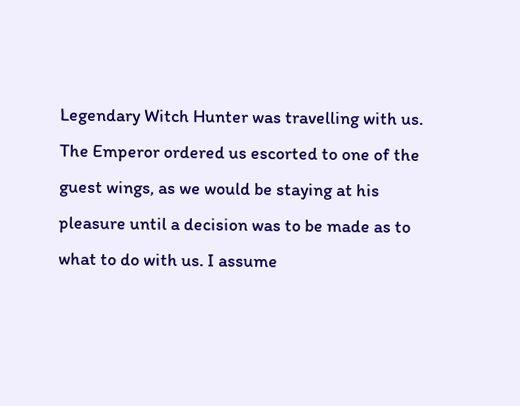Legendary Witch Hunter was travelling with us. The Emperor ordered us escorted to one of the guest wings, as we would be staying at his pleasure until a decision was to be made as to what to do with us. I assume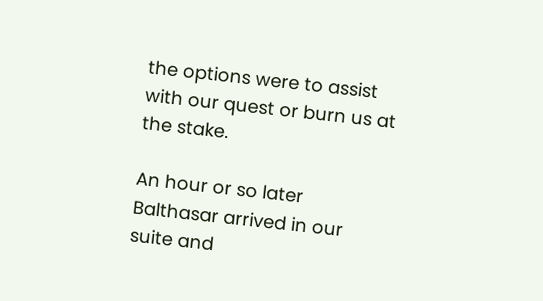the options were to assist with our quest or burn us at the stake.

An hour or so later Balthasar arrived in our suite and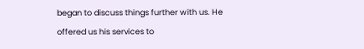began to discuss things further with us. He offered us his services to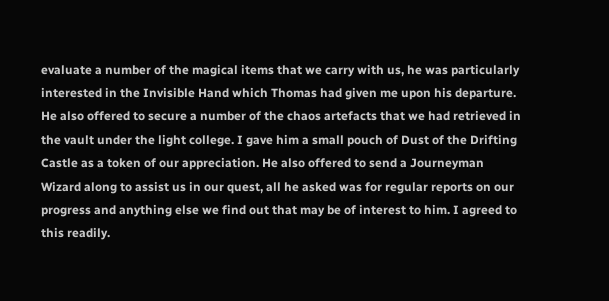evaluate a number of the magical items that we carry with us, he was particularly interested in the Invisible Hand which Thomas had given me upon his departure. He also offered to secure a number of the chaos artefacts that we had retrieved in the vault under the light college. I gave him a small pouch of Dust of the Drifting Castle as a token of our appreciation. He also offered to send a Journeyman Wizard along to assist us in our quest, all he asked was for regular reports on our progress and anything else we find out that may be of interest to him. I agreed to this readily.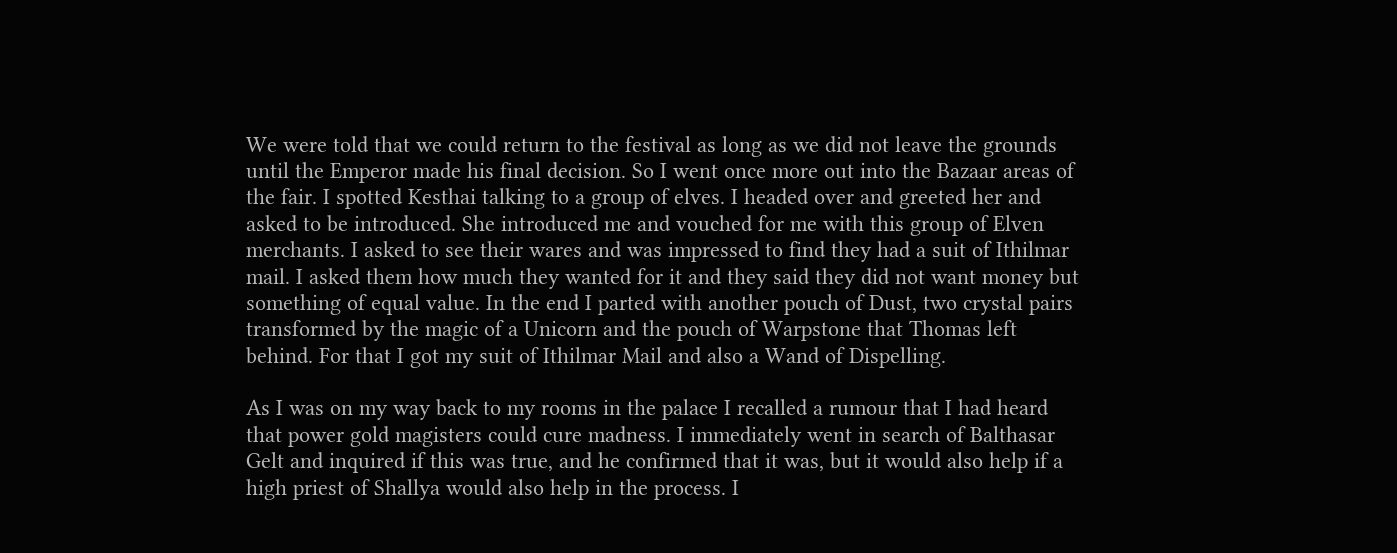We were told that we could return to the festival as long as we did not leave the grounds until the Emperor made his final decision. So I went once more out into the Bazaar areas of the fair. I spotted Kesthai talking to a group of elves. I headed over and greeted her and asked to be introduced. She introduced me and vouched for me with this group of Elven merchants. I asked to see their wares and was impressed to find they had a suit of Ithilmar mail. I asked them how much they wanted for it and they said they did not want money but something of equal value. In the end I parted with another pouch of Dust, two crystal pairs transformed by the magic of a Unicorn and the pouch of Warpstone that Thomas left behind. For that I got my suit of Ithilmar Mail and also a Wand of Dispelling.

As I was on my way back to my rooms in the palace I recalled a rumour that I had heard that power gold magisters could cure madness. I immediately went in search of Balthasar Gelt and inquired if this was true, and he confirmed that it was, but it would also help if a high priest of Shallya would also help in the process. I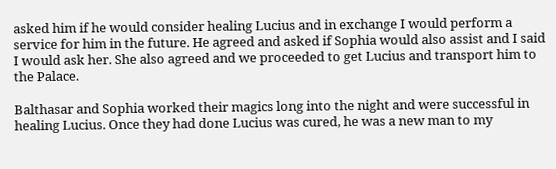asked him if he would consider healing Lucius and in exchange I would perform a service for him in the future. He agreed and asked if Sophia would also assist and I said I would ask her. She also agreed and we proceeded to get Lucius and transport him to the Palace.

Balthasar and Sophia worked their magics long into the night and were successful in healing Lucius. Once they had done Lucius was cured, he was a new man to my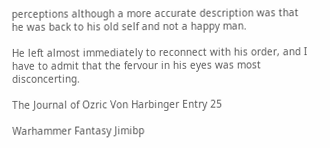perceptions although a more accurate description was that he was back to his old self and not a happy man.

He left almost immediately to reconnect with his order, and I have to admit that the fervour in his eyes was most disconcerting.

The Journal of Ozric Von Harbinger Entry 25

Warhammer Fantasy Jimibp